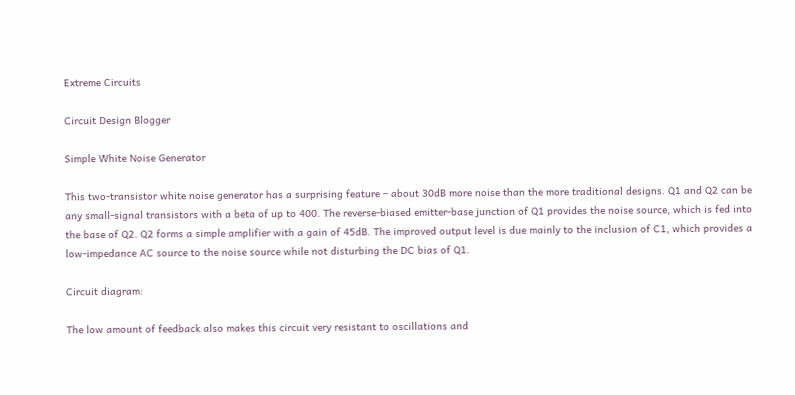Extreme Circuits

Circuit Design Blogger

Simple White Noise Generator

This two-transistor white noise generator has a surprising feature – about 30dB more noise than the more traditional designs. Q1 and Q2 can be any small-signal transistors with a beta of up to 400. The reverse-biased emitter-base junction of Q1 provides the noise source, which is fed into the base of Q2. Q2 forms a simple amplifier with a gain of 45dB. The improved output level is due mainly to the inclusion of C1, which provides a low-impedance AC source to the noise source while not disturbing the DC bias of Q1.

Circuit diagram:

The low amount of feedback also makes this circuit very resistant to oscillations and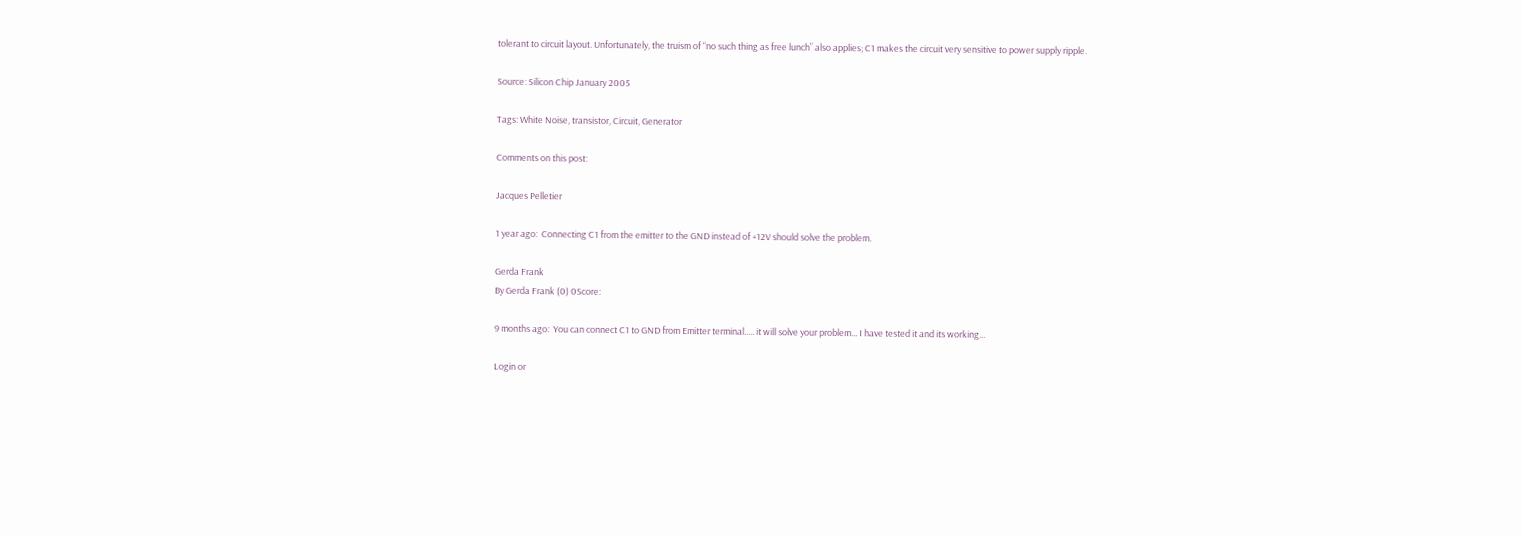tolerant to circuit layout. Unfortunately, the truism of “no such thing as free lunch” also applies; C1 makes the circuit very sensitive to power supply ripple.

Source: Silicon Chip January 2005

Tags: White Noise, transistor, Circuit, Generator

Comments on this post:

Jacques Pelletier

1 year ago:  Connecting C1 from the emitter to the GND instead of +12V should solve the problem.

Gerda Frank
By Gerda Frank (0) 0Score:

9 months ago:  You can connect C1 to GND from Emitter terminal..... it will solve your problem... I have tested it and its working...

Login or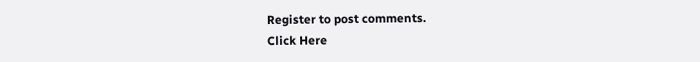Register to post comments.
Click Here